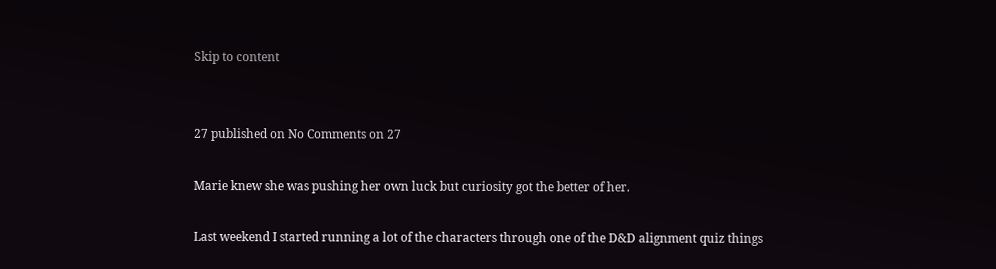Skip to content


27 published on No Comments on 27

Marie knew she was pushing her own luck but curiosity got the better of her.

Last weekend I started running a lot of the characters through one of the D&D alignment quiz things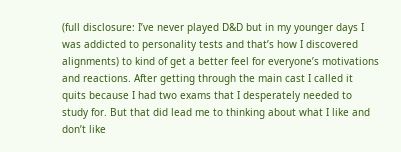(full disclosure: I’ve never played D&D but in my younger days I was addicted to personality tests and that’s how I discovered alignments) to kind of get a better feel for everyone’s motivations and reactions. After getting through the main cast I called it quits because I had two exams that I desperately needed to study for. But that did lead me to thinking about what I like and don’t like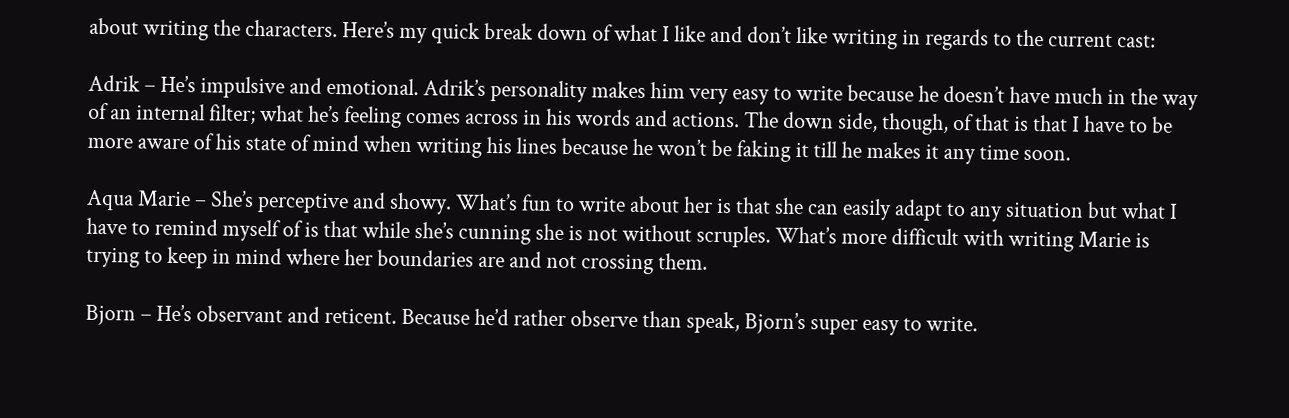about writing the characters. Here’s my quick break down of what I like and don’t like writing in regards to the current cast:

Adrik – He’s impulsive and emotional. Adrik’s personality makes him very easy to write because he doesn’t have much in the way of an internal filter; what he’s feeling comes across in his words and actions. The down side, though, of that is that I have to be more aware of his state of mind when writing his lines because he won’t be faking it till he makes it any time soon.

Aqua Marie – She’s perceptive and showy. What’s fun to write about her is that she can easily adapt to any situation but what I have to remind myself of is that while she’s cunning she is not without scruples. What’s more difficult with writing Marie is trying to keep in mind where her boundaries are and not crossing them.

Bjorn – He’s observant and reticent. Because he’d rather observe than speak, Bjorn’s super easy to write.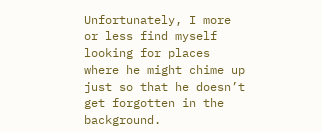Unfortunately, I more or less find myself looking for places where he might chime up just so that he doesn’t get forgotten in the background.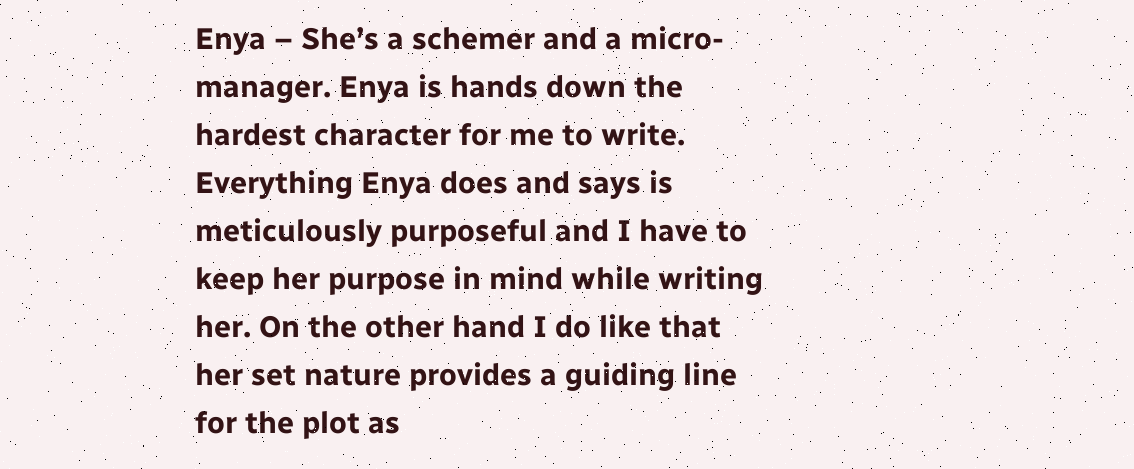Enya – She’s a schemer and a micro-manager. Enya is hands down the hardest character for me to write. Everything Enya does and says is meticulously purposeful and I have to keep her purpose in mind while writing her. On the other hand I do like that her set nature provides a guiding line for the plot as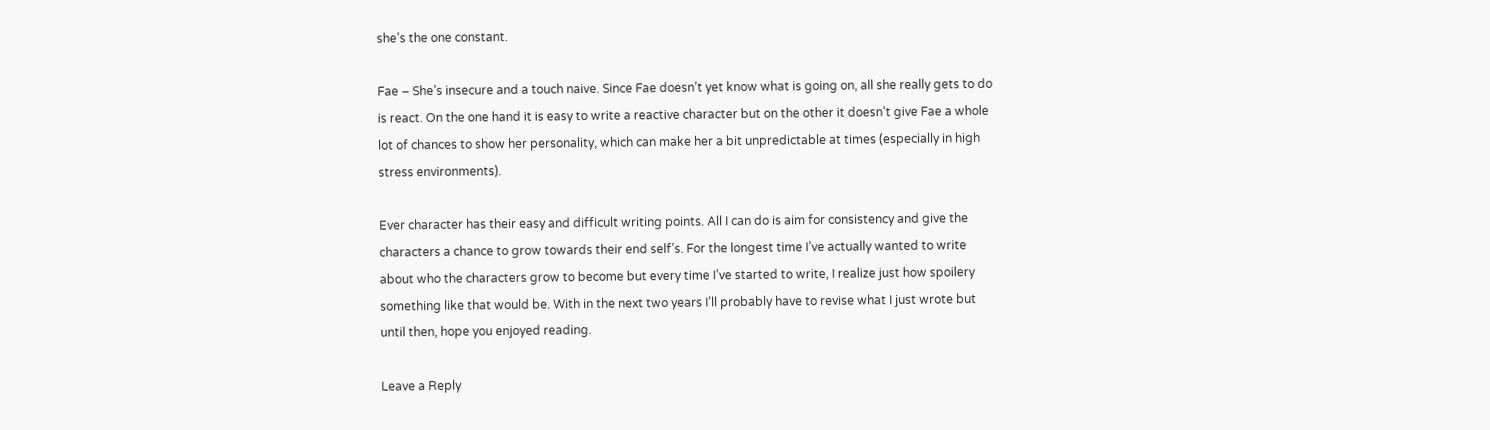she’s the one constant.

Fae – She’s insecure and a touch naive. Since Fae doesn’t yet know what is going on, all she really gets to do is react. On the one hand it is easy to write a reactive character but on the other it doesn’t give Fae a whole lot of chances to show her personality, which can make her a bit unpredictable at times (especially in high stress environments).

Ever character has their easy and difficult writing points. All I can do is aim for consistency and give the characters a chance to grow towards their end self’s. For the longest time I’ve actually wanted to write about who the characters grow to become but every time I’ve started to write, I realize just how spoilery something like that would be. With in the next two years I’ll probably have to revise what I just wrote but until then, hope you enjoyed reading.

Leave a Reply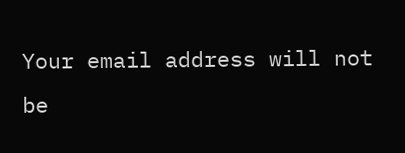Your email address will not be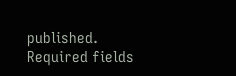published. Required fields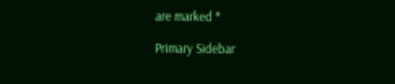are marked *

Primary Sidebar